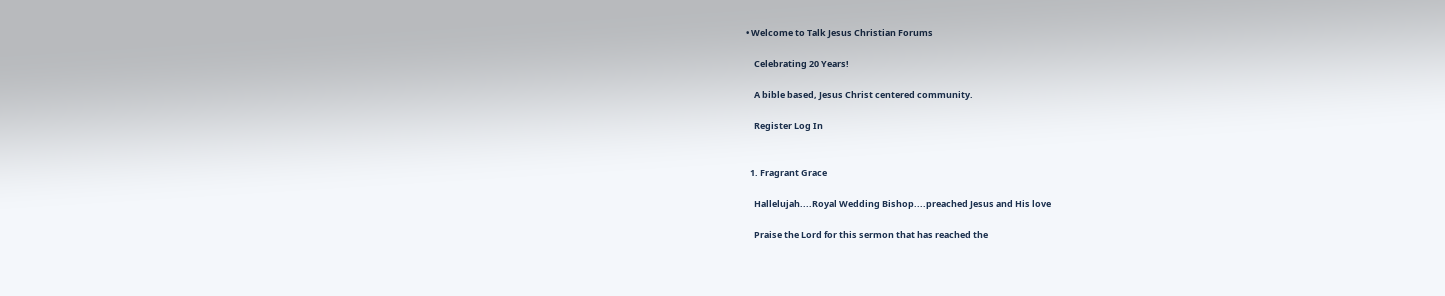• Welcome to Talk Jesus Christian Forums

    Celebrating 20 Years!

    A bible based, Jesus Christ centered community.

    Register Log In


  1. Fragrant Grace

    Hallelujah....Royal Wedding Bishop....preached Jesus and His love

    Praise the Lord for this sermon that has reached the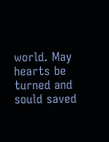world. May hearts be turned and sould saved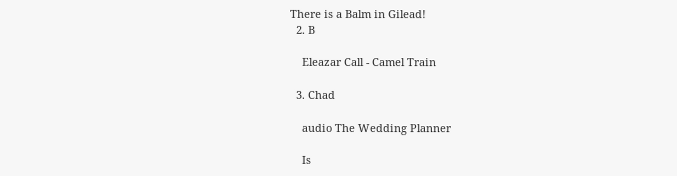There is a Balm in Gilead!
  2. B

    Eleazar Call - Camel Train

  3. Chad

    audio The Wedding Planner

    Is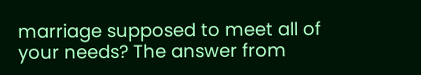marriage supposed to meet all of your needs? The answer from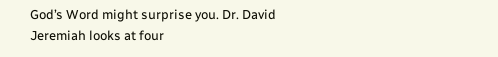God’s Word might surprise you. Dr. David Jeremiah looks at four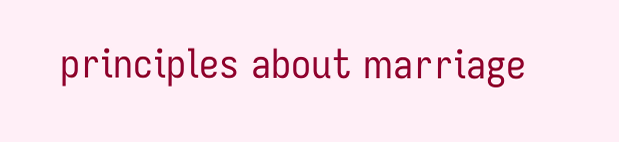principles about marriage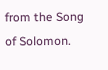from the Song of Solomon.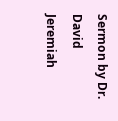Sermon by Dr. David Jeremiah